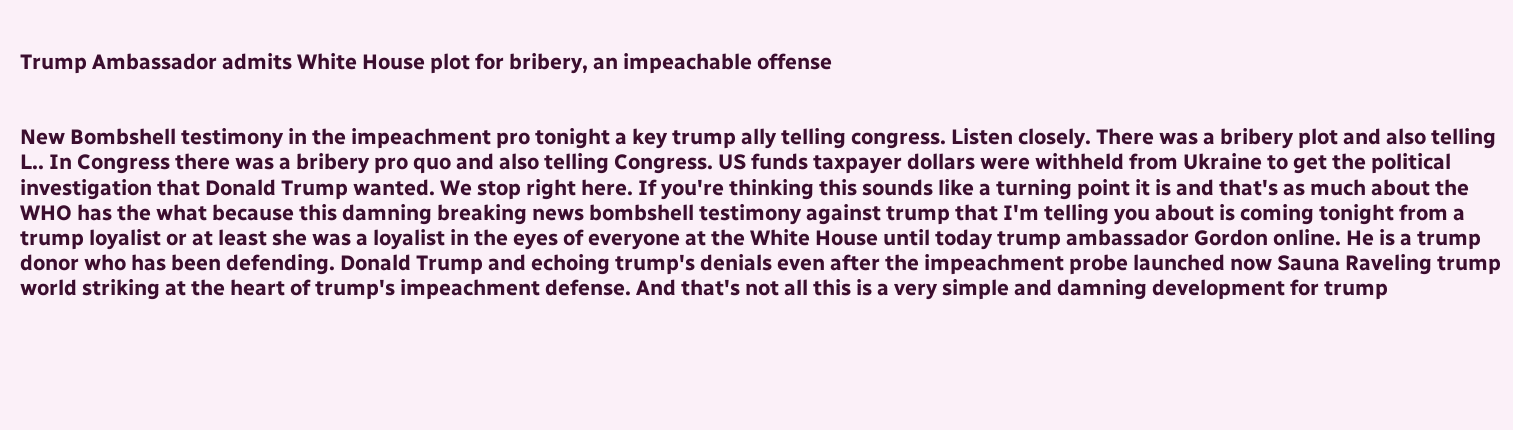Trump Ambassador admits White House plot for bribery, an impeachable offense


New Bombshell testimony in the impeachment pro tonight a key trump ally telling congress. Listen closely. There was a bribery plot and also telling L.. In Congress there was a bribery pro quo and also telling Congress. US funds taxpayer dollars were withheld from Ukraine to get the political investigation that Donald Trump wanted. We stop right here. If you're thinking this sounds like a turning point it is and that's as much about the WHO has the what because this damning breaking news bombshell testimony against trump that I'm telling you about is coming tonight from a trump loyalist or at least she was a loyalist in the eyes of everyone at the White House until today trump ambassador Gordon online. He is a trump donor who has been defending. Donald Trump and echoing trump's denials even after the impeachment probe launched now Sauna Raveling trump world striking at the heart of trump's impeachment defense. And that's not all this is a very simple and damning development for trump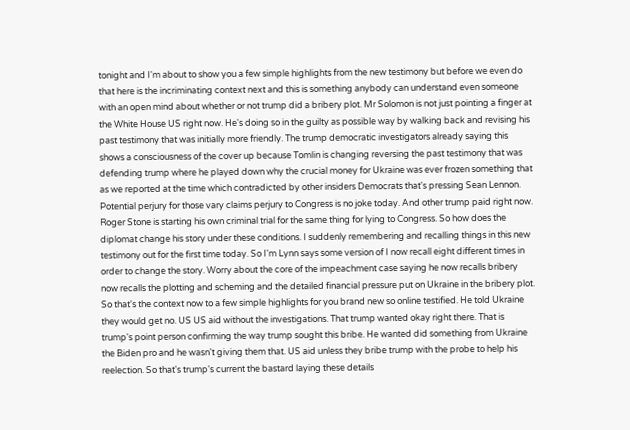tonight and I'm about to show you a few simple highlights from the new testimony but before we even do that here is the incriminating context next and this is something anybody can understand even someone with an open mind about whether or not trump did a bribery plot. Mr Solomon is not just pointing a finger at the White House US right now. He's doing so in the guilty as possible way by walking back and revising his past testimony that was initially more friendly. The trump democratic investigators already saying this shows a consciousness of the cover up because Tomlin is changing reversing the past testimony that was defending trump where he played down why the crucial money for Ukraine was ever frozen something that as we reported at the time which contradicted by other insiders Democrats that's pressing Sean Lennon. Potential perjury for those vary claims perjury to Congress is no joke today. And other trump paid right now. Roger Stone is starting his own criminal trial for the same thing for lying to Congress. So how does the diplomat change his story under these conditions. I suddenly remembering and recalling things in this new testimony out for the first time today. So I'm Lynn says some version of I now recall eight different times in order to change the story. Worry about the core of the impeachment case saying he now recalls bribery now recalls the plotting and scheming and the detailed financial pressure put on Ukraine in the bribery plot. So that's the context now to a few simple highlights for you brand new so online testified. He told Ukraine they would get no. US US aid without the investigations. That trump wanted okay right there. That is trump's point person confirming the way trump sought this bribe. He wanted did something from Ukraine the Biden pro and he wasn't giving them that. US aid unless they bribe trump with the probe to help his reelection. So that's trump's current the bastard laying these details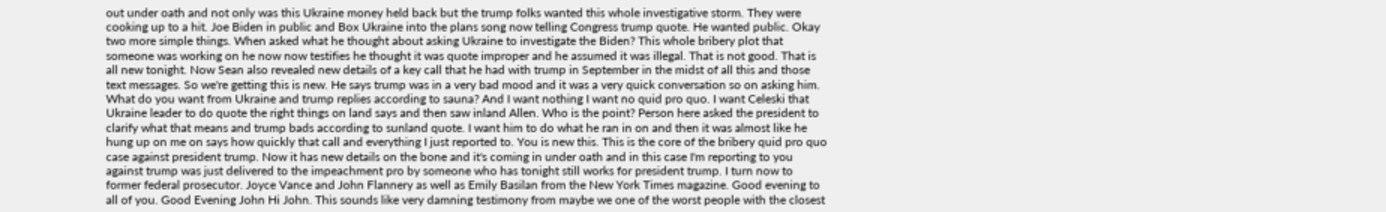out under oath and not only was this Ukraine money held back but the trump folks wanted this whole investigative storm. They were cooking up to a hit. Joe Biden in public and Box Ukraine into the plans song now telling Congress trump quote. He wanted public. Okay two more simple things. When asked what he thought about asking Ukraine to investigate the Biden? This whole bribery plot that someone was working on he now now testifies he thought it was quote improper and he assumed it was illegal. That is not good. That is all new tonight. Now Sean also revealed new details of a key call that he had with trump in September in the midst of all this and those text messages. So we're getting this is new. He says trump was in a very bad mood and it was a very quick conversation so on asking him. What do you want from Ukraine and trump replies according to sauna? And I want nothing I want no quid pro quo. I want Celeski that Ukraine leader to do quote the right things on land says and then saw inland Allen. Who is the point? Person here asked the president to clarify what that means and trump bads according to sunland quote. I want him to do what he ran in on and then it was almost like he hung up on me on says how quickly that call and everything I just reported to. You is new this. This is the core of the bribery quid pro quo case against president trump. Now it has new details on the bone and it's coming in under oath and in this case I'm reporting to you against trump was just delivered to the impeachment pro by someone who has tonight still works for president trump. I turn now to former federal prosecutor. Joyce Vance and John Flannery as well as Emily Basilan from the New York Times magazine. Good evening to all of you. Good Evening John Hi John. This sounds like very damning testimony from maybe we one of the worst people with the closest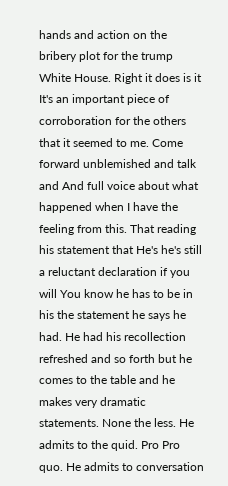hands and action on the bribery plot for the trump White House. Right it does is it It's an important piece of corroboration for the others that it seemed to me. Come forward unblemished and talk and And full voice about what happened when I have the feeling from this. That reading his statement that He's he's still a reluctant declaration if you will You know he has to be in his the statement he says he had. He had his recollection refreshed and so forth but he comes to the table and he makes very dramatic statements. None the less. He admits to the quid. Pro Pro quo. He admits to conversation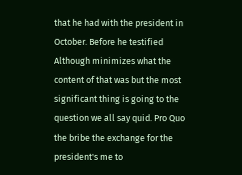that he had with the president in October. Before he testified Although minimizes what the content of that was but the most significant thing is going to the question we all say quid. Pro Quo the bribe the exchange for the president's me to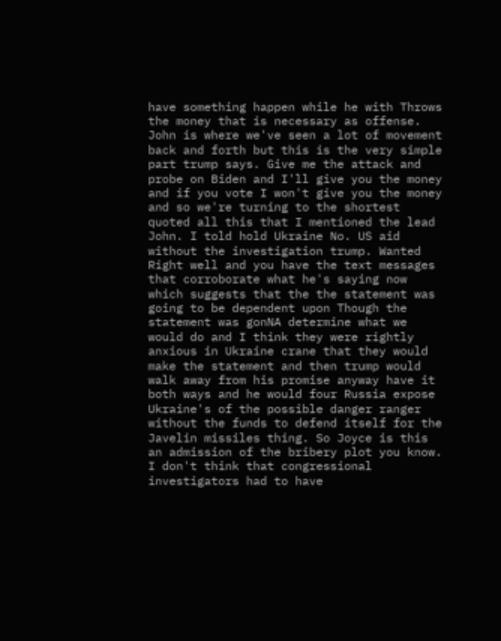have something happen while he with Throws the money that is necessary as offense. John is where we've seen a lot of movement back and forth but this is the very simple part trump says. Give me the attack and probe on Biden and I'll give you the money and if you vote I won't give you the money and so we're turning to the shortest quoted all this that I mentioned the lead John. I told hold Ukraine No. US aid without the investigation trump. Wanted Right well and you have the text messages that corroborate what he's saying now which suggests that the the statement was going to be dependent upon Though the statement was gonNA determine what we would do and I think they were rightly anxious in Ukraine crane that they would make the statement and then trump would walk away from his promise anyway have it both ways and he would four Russia expose Ukraine's of the possible danger ranger without the funds to defend itself for the Javelin missiles thing. So Joyce is this an admission of the bribery plot you know. I don't think that congressional investigators had to have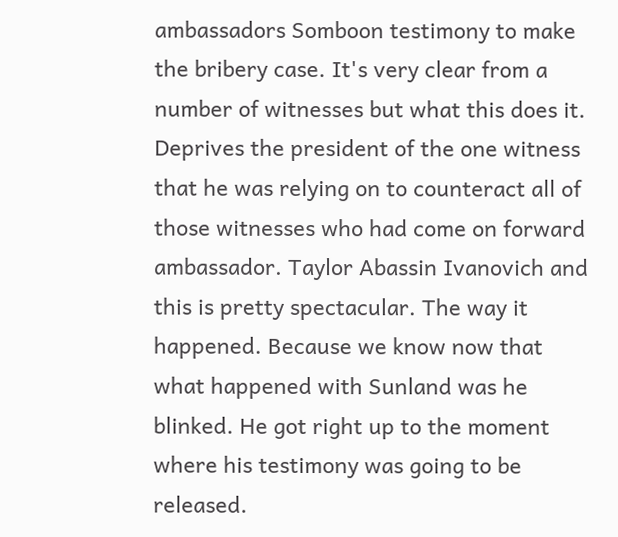ambassadors Somboon testimony to make the bribery case. It's very clear from a number of witnesses but what this does it. Deprives the president of the one witness that he was relying on to counteract all of those witnesses who had come on forward ambassador. Taylor Abassin Ivanovich and this is pretty spectacular. The way it happened. Because we know now that what happened with Sunland was he blinked. He got right up to the moment where his testimony was going to be released.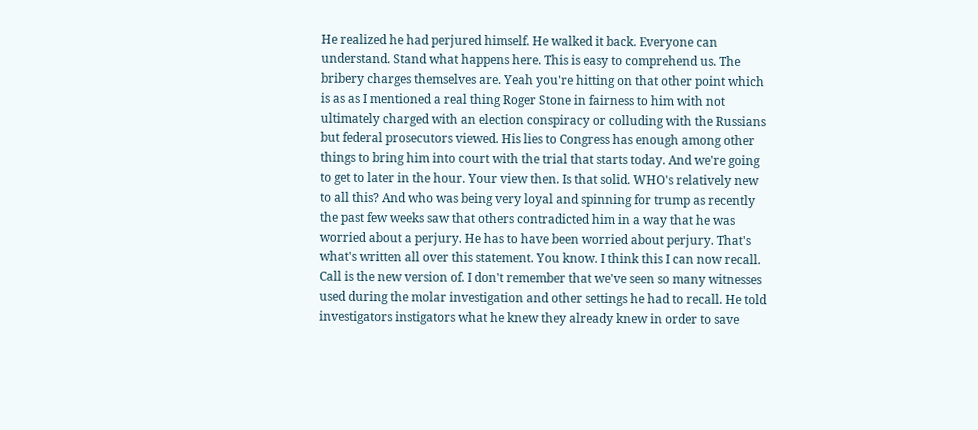He realized he had perjured himself. He walked it back. Everyone can understand. Stand what happens here. This is easy to comprehend us. The bribery charges themselves are. Yeah you're hitting on that other point which is as as I mentioned a real thing Roger Stone in fairness to him with not ultimately charged with an election conspiracy or colluding with the Russians but federal prosecutors viewed. His lies to Congress has enough among other things to bring him into court with the trial that starts today. And we're going to get to later in the hour. Your view then. Is that solid. WHO's relatively new to all this? And who was being very loyal and spinning for trump as recently the past few weeks saw that others contradicted him in a way that he was worried about a perjury. He has to have been worried about perjury. That's what's written all over this statement. You know. I think this I can now recall. Call is the new version of. I don't remember that we've seen so many witnesses used during the molar investigation and other settings he had to recall. He told investigators instigators what he knew they already knew in order to save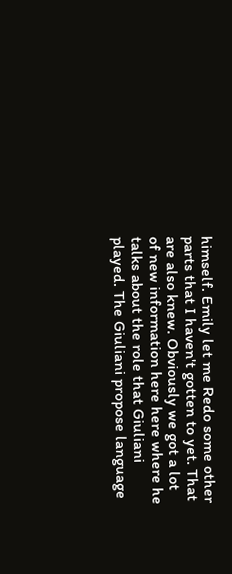himself. Emily let me Redo some other parts that I haven't gotten to yet. That are also knew. Obviously we got a lot of new information here here where he talks about the role that Giuliani played. The Giuliani propose language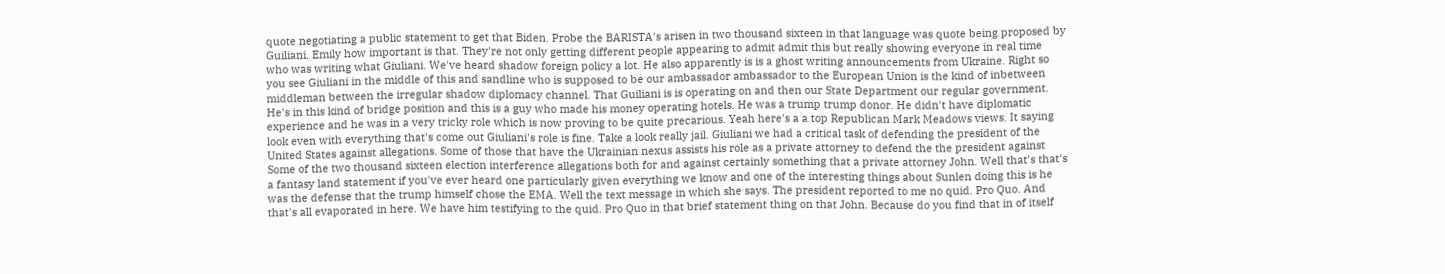quote negotiating a public statement to get that Biden. Probe the BARISTA's arisen in two thousand sixteen in that language was quote being proposed by Guiliani. Emily how important is that. They're not only getting different people appearing to admit admit this but really showing everyone in real time who was writing what Giuliani. We've heard shadow foreign policy a lot. He also apparently is is a ghost writing announcements from Ukraine. Right so you see Giuliani in the middle of this and sandline who is supposed to be our ambassador ambassador to the European Union is the kind of inbetween middleman between the irregular shadow diplomacy channel. That Guiliani is is operating on and then our State Department our regular government. He's in this kind of bridge position and this is a guy who made his money operating hotels. He was a trump trump donor. He didn't have diplomatic experience and he was in a very tricky role which is now proving to be quite precarious. Yeah here's a a top Republican Mark Meadows views. It saying look even with everything that's come out Giuliani's role is fine. Take a look really jail. Giuliani we had a critical task of defending the president of the United States against allegations. Some of those that have the Ukrainian nexus assists his role as a private attorney to defend the the president against Some of the two thousand sixteen election interference allegations both for and against certainly something that a private attorney John. Well that's that's a fantasy land statement if you've ever heard one particularly given everything we know and one of the interesting things about Sunlen doing this is he was the defense that the trump himself chose the EMA. Well the text message in which she says. The president reported to me no quid. Pro Quo. And that's all evaporated in here. We have him testifying to the quid. Pro Quo in that brief statement thing on that John. Because do you find that in of itself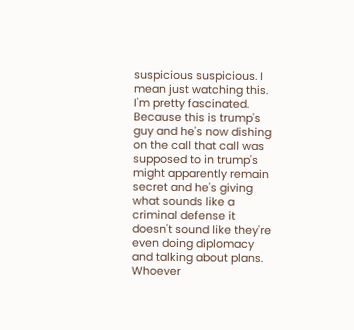suspicious suspicious. I mean just watching this. I'm pretty fascinated. Because this is trump's guy and he's now dishing on the call that call was supposed to in trump's might apparently remain secret and he's giving what sounds like a criminal defense it doesn't sound like they're even doing diplomacy and talking about plans. Whoever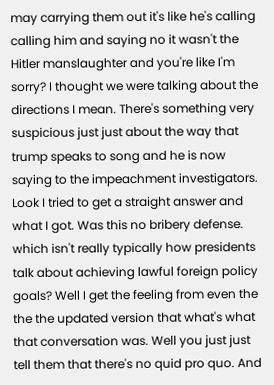may carrying them out it's like he's calling calling him and saying no it wasn't the Hitler manslaughter and you're like I'm sorry? I thought we were talking about the directions I mean. There's something very suspicious just just about the way that trump speaks to song and he is now saying to the impeachment investigators. Look I tried to get a straight answer and what I got. Was this no bribery defense. which isn't really typically how presidents talk about achieving lawful foreign policy goals? Well I get the feeling from even the the the updated version that what's what that conversation was. Well you just just tell them that there's no quid pro quo. And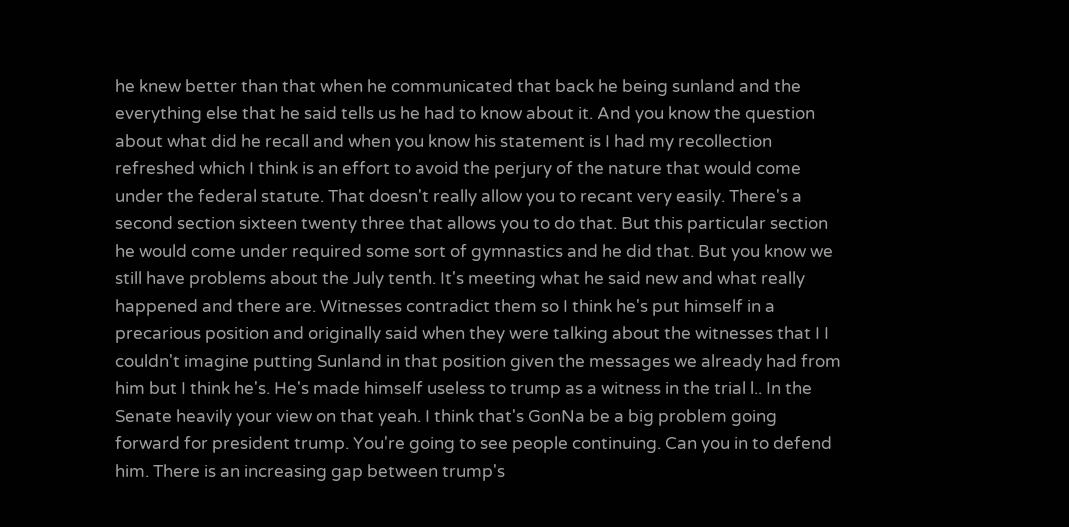he knew better than that when he communicated that back he being sunland and the everything else that he said tells us he had to know about it. And you know the question about what did he recall and when you know his statement is I had my recollection refreshed which I think is an effort to avoid the perjury of the nature that would come under the federal statute. That doesn't really allow you to recant very easily. There's a second section sixteen twenty three that allows you to do that. But this particular section he would come under required some sort of gymnastics and he did that. But you know we still have problems about the July tenth. It's meeting what he said new and what really happened and there are. Witnesses contradict them so I think he's put himself in a precarious position and originally said when they were talking about the witnesses that I I couldn't imagine putting Sunland in that position given the messages we already had from him but I think he's. He's made himself useless to trump as a witness in the trial l.. In the Senate heavily your view on that yeah. I think that's GonNa be a big problem going forward for president trump. You're going to see people continuing. Can you in to defend him. There is an increasing gap between trump's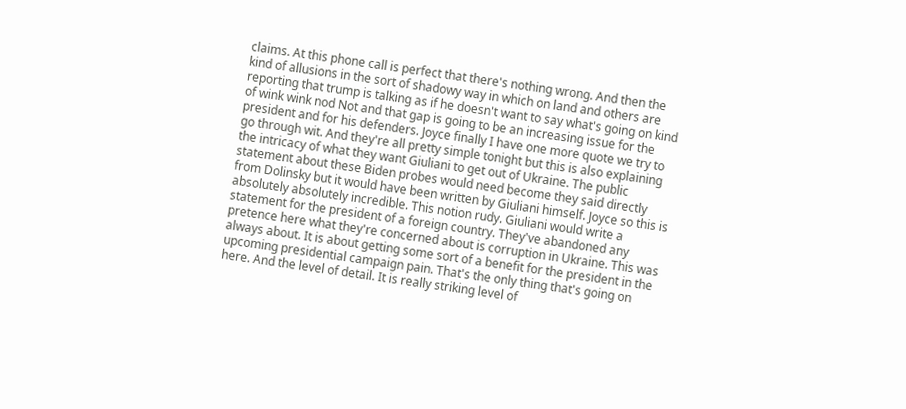claims. At this phone call is perfect that there's nothing wrong. And then the kind of allusions in the sort of shadowy way in which on land and others are reporting that trump is talking as if he doesn't want to say what's going on kind of wink wink nod Not and that gap is going to be an increasing issue for the president and for his defenders. Joyce finally I have one more quote we try to go through wit. And they're all pretty simple tonight but this is also explaining the intricacy of what they want Giuliani to get out of Ukraine. The public statement about these Biden probes would need become they said directly from Dolinsky but it would have been written by Giuliani himself. Joyce so this is absolutely absolutely incredible. This notion rudy. Giuliani would write a statement for the president of a foreign country. They've abandoned any pretence here what they're concerned about is corruption in Ukraine. This was always about. It is about getting some sort of a benefit for the president in the upcoming presidential campaign pain. That's the only thing that's going on here. And the level of detail. It is really striking level of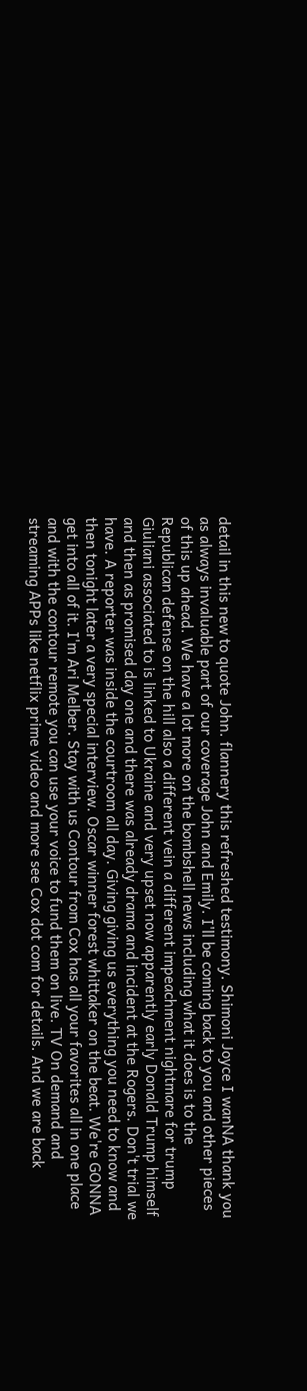detail in this new to quote John. flannery this refreshed testimony. Shimoni Joyce I wanNA thank you as always invaluable part of our coverage John and Emily. I'll be coming back to you and other pieces of this up ahead. We have a lot more on the bombshell news including what it does is to the Republican defense on the hill also a different vein a different impeachment nightmare for trump Giuliani associated to is linked to Ukraine and very upset now apparently early Donald Trump himself and then as promised day one and there was already drama and incident at the Rogers. Don't trial we have. A reporter was inside the courtroom all day. Giving giving us everything you need to know and then tonight later a very special interview. Oscar winner forest whittaker on the beat. We're GONNA get into all of it. I'm Ari Melber. Stay with us Contour from Cox has all your favorites all in one place and with the contour remote you can use your voice to fund them on live. TV On demand and streaming APPs like netflix prime video and more see Cox dot com for details. And we are back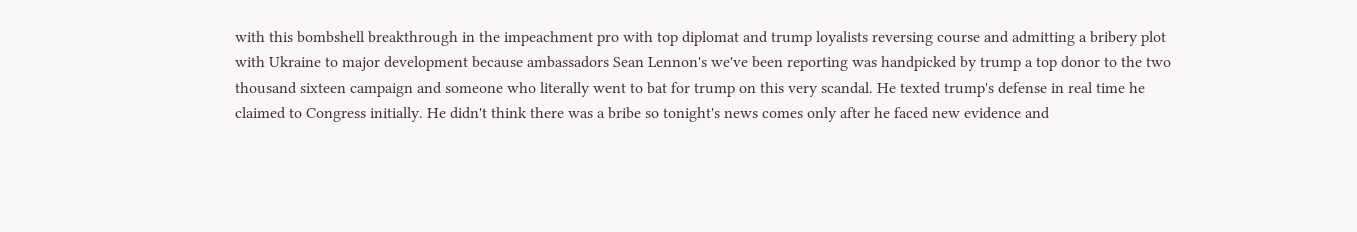with this bombshell breakthrough in the impeachment pro with top diplomat and trump loyalists reversing course and admitting a bribery plot with Ukraine to major development because ambassadors Sean Lennon's we've been reporting was handpicked by trump a top donor to the two thousand sixteen campaign and someone who literally went to bat for trump on this very scandal. He texted trump's defense in real time he claimed to Congress initially. He didn't think there was a bribe so tonight's news comes only after he faced new evidence and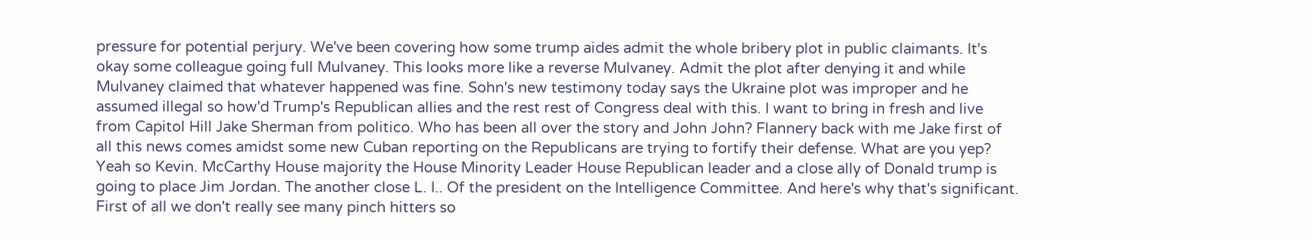pressure for potential perjury. We've been covering how some trump aides admit the whole bribery plot in public claimants. It's okay some colleague going full Mulvaney. This looks more like a reverse Mulvaney. Admit the plot after denying it and while Mulvaney claimed that whatever happened was fine. Sohn's new testimony today says the Ukraine plot was improper and he assumed illegal so how'd Trump's Republican allies and the rest rest of Congress deal with this. I want to bring in fresh and live from Capitol Hill Jake Sherman from politico. Who has been all over the story and John John? Flannery back with me Jake first of all this news comes amidst some new Cuban reporting on the Republicans are trying to fortify their defense. What are you yep? Yeah so Kevin. McCarthy House majority the House Minority Leader House Republican leader and a close ally of Donald trump is going to place Jim Jordan. The another close L. I.. Of the president on the Intelligence Committee. And here's why that's significant. First of all we don't really see many pinch hitters so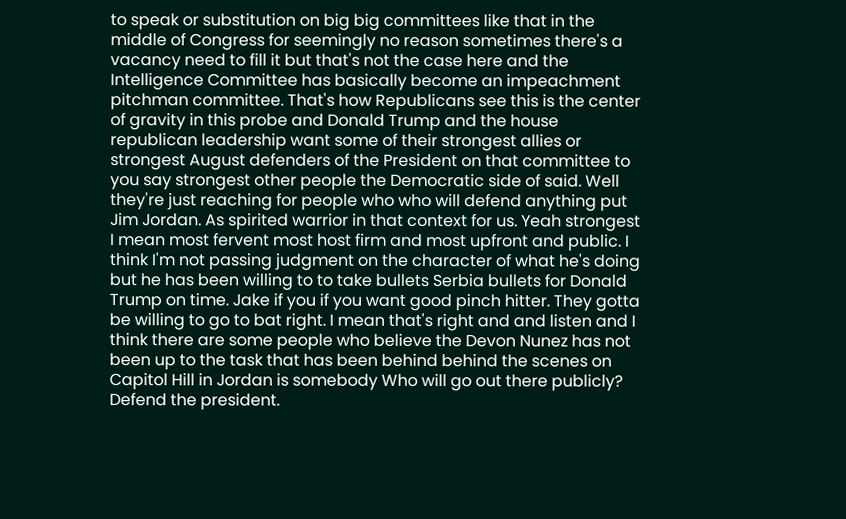to speak or substitution on big big committees like that in the middle of Congress for seemingly no reason sometimes there's a vacancy need to fill it but that's not the case here and the Intelligence Committee has basically become an impeachment pitchman committee. That's how Republicans see this is the center of gravity in this probe and Donald Trump and the house republican leadership want some of their strongest allies or strongest August defenders of the President on that committee to you say strongest other people the Democratic side of said. Well they're just reaching for people who who will defend anything put Jim Jordan. As spirited warrior in that context for us. Yeah strongest I mean most fervent most host firm and most upfront and public. I think I'm not passing judgment on the character of what he's doing but he has been willing to to take bullets Serbia bullets for Donald Trump on time. Jake if you if you want good pinch hitter. They gotta be willing to go to bat right. I mean that's right and and listen and I think there are some people who believe the Devon Nunez has not been up to the task that has been behind behind the scenes on Capitol Hill in Jordan is somebody Who will go out there publicly? Defend the president.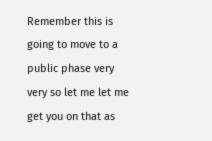Remember this is going to move to a public phase very very so let me let me get you on that as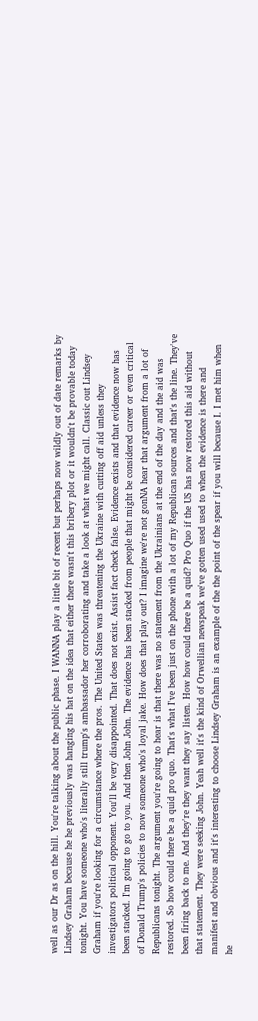well as our Dr as on the hill. You're talking about the public phase. I WANNA play a little bit of recent but perhaps now wildly out of date remarks by Lindsey Graham because he he previously was hanging his hat on the idea that either there wasn't this bribery plot or it wouldn't be provable today tonight. You have someone who's literally still trump's ambassador her corroborating and take a look at what we might call. Classic out Lindsey Graham if you're looking for a circumstance where the pros. The United States was threatening the Ukraine with cutting off aid unless they investigators political opponent. You'll be very disappointed. That does not exist. Assist fact check false. Evidence exists and that evidence now has been stacked. I'm going to go to you. And then John John. The evidence has been stacked from people that might be considered career or even critical of Donald Trump's policies to now someone who's loyal jake. How does that play out? I imagine we're not gonNA hear that argument from a lot of Republicans tonight. The argument you're going to hear is that there was no statement from the Ukrainians at the end of the day and the aid was restored. So how could there be a quid pro quo. That's what I've been just on the phone with a lot of my Republican sources and that's the line. They've been firing back to me. And they're they want they say listen. How how could there be a quid? Pro Quo if the US has now restored this aid without that statement. They were seeking John. Yeah well it's the kind of Orwellian newspeak we've gotten used used to when the evidence is there and manifest and obvious and it's interesting to choose Lindsey Graham is an example of the the point of the spear if you will because I. I met him when he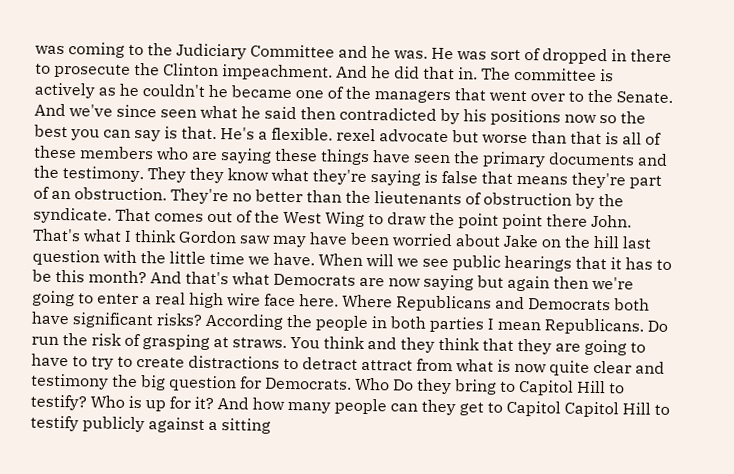was coming to the Judiciary Committee and he was. He was sort of dropped in there to prosecute the Clinton impeachment. And he did that in. The committee is actively as he couldn't he became one of the managers that went over to the Senate. And we've since seen what he said then contradicted by his positions now so the best you can say is that. He's a flexible. rexel advocate but worse than that is all of these members who are saying these things have seen the primary documents and the testimony. They they know what they're saying is false that means they're part of an obstruction. They're no better than the lieutenants of obstruction by the syndicate. That comes out of the West Wing to draw the point point there John. That's what I think Gordon saw may have been worried about Jake on the hill last question with the little time we have. When will we see public hearings that it has to be this month? And that's what Democrats are now saying but again then we're going to enter a real high wire face here. Where Republicans and Democrats both have significant risks? According the people in both parties I mean Republicans. Do run the risk of grasping at straws. You think and they think that they are going to have to try to create distractions to detract attract from what is now quite clear and testimony the big question for Democrats. Who Do they bring to Capitol Hill to testify? Who is up for it? And how many people can they get to Capitol Capitol Hill to testify publicly against a sitting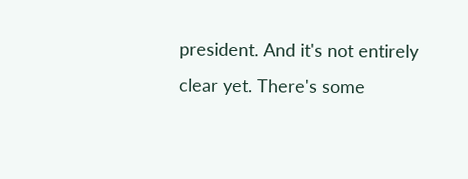president. And it's not entirely clear yet. There's some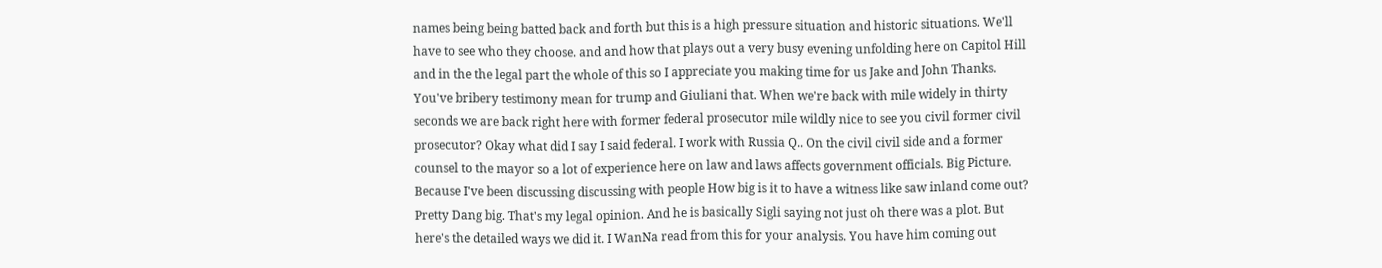names being being batted back and forth but this is a high pressure situation and historic situations. We'll have to see who they choose. and and how that plays out a very busy evening unfolding here on Capitol Hill and in the the legal part the whole of this so I appreciate you making time for us Jake and John Thanks. You've bribery testimony mean for trump and Giuliani that. When we're back with mile widely in thirty seconds we are back right here with former federal prosecutor mile wildly nice to see you civil former civil prosecutor? Okay what did I say I said federal. I work with Russia Q.. On the civil civil side and a former counsel to the mayor so a lot of experience here on law and laws affects government officials. Big Picture. Because I've been discussing discussing with people How big is it to have a witness like saw inland come out? Pretty Dang big. That's my legal opinion. And he is basically Sigli saying not just oh there was a plot. But here's the detailed ways we did it. I WanNa read from this for your analysis. You have him coming out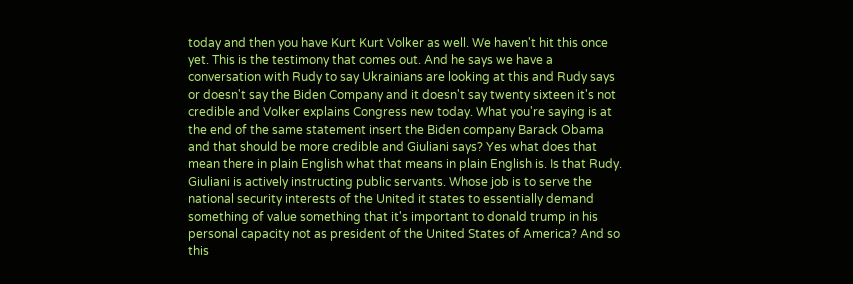today and then you have Kurt Kurt Volker as well. We haven't hit this once yet. This is the testimony that comes out. And he says we have a conversation with Rudy to say Ukrainians are looking at this and Rudy says or doesn't say the Biden Company and it doesn't say twenty sixteen it's not credible and Volker explains Congress new today. What you're saying is at the end of the same statement insert the Biden company Barack Obama and that should be more credible and Giuliani says? Yes what does that mean there in plain English what that means in plain English is. Is that Rudy. Giuliani is actively instructing public servants. Whose job is to serve the national security interests of the United it states to essentially demand something of value something that it's important to donald trump in his personal capacity not as president of the United States of America? And so this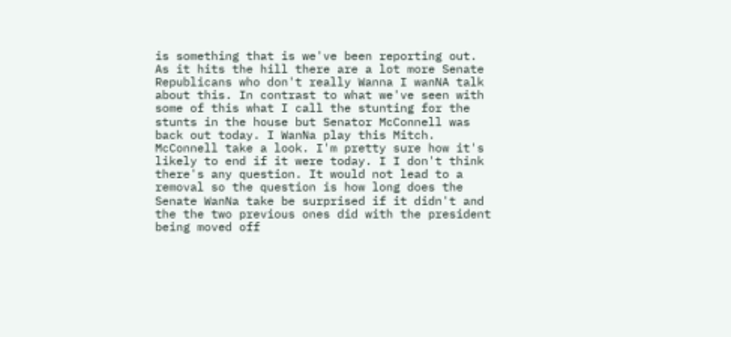is something that is we've been reporting out. As it hits the hill there are a lot more Senate Republicans who don't really Wanna I wanNA talk about this. In contrast to what we've seen with some of this what I call the stunting for the stunts in the house but Senator McConnell was back out today. I WanNa play this Mitch. McConnell take a look. I'm pretty sure how it's likely to end if it were today. I I don't think there's any question. It would not lead to a removal so the question is how long does the Senate WanNa take be surprised if it didn't and the the two previous ones did with the president being moved off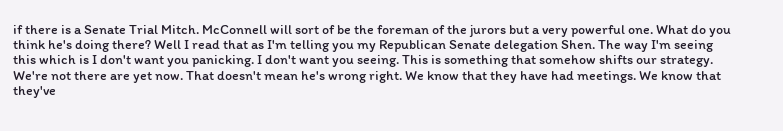if there is a Senate Trial Mitch. McConnell will sort of be the foreman of the jurors but a very powerful one. What do you think he's doing there? Well I read that as I'm telling you my Republican Senate delegation Shen. The way I'm seeing this which is I don't want you panicking. I don't want you seeing. This is something that somehow shifts our strategy. We're not there are yet now. That doesn't mean he's wrong right. We know that they have had meetings. We know that they've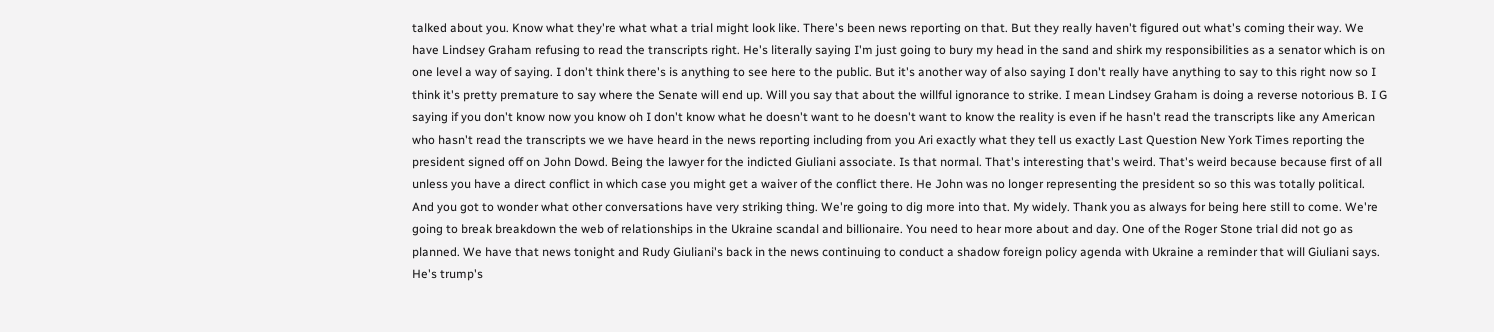talked about you. Know what they're what what a trial might look like. There's been news reporting on that. But they really haven't figured out what's coming their way. We have Lindsey Graham refusing to read the transcripts right. He's literally saying I'm just going to bury my head in the sand and shirk my responsibilities as a senator which is on one level a way of saying. I don't think there's is anything to see here to the public. But it's another way of also saying I don't really have anything to say to this right now so I think it's pretty premature to say where the Senate will end up. Will you say that about the willful ignorance to strike. I mean Lindsey Graham is doing a reverse notorious B. I G saying if you don't know now you know oh I don't know what he doesn't want to he doesn't want to know the reality is even if he hasn't read the transcripts like any American who hasn't read the transcripts we we have heard in the news reporting including from you Ari exactly what they tell us exactly Last Question New York Times reporting the president signed off on John Dowd. Being the lawyer for the indicted Giuliani associate. Is that normal. That's interesting that's weird. That's weird because because first of all unless you have a direct conflict in which case you might get a waiver of the conflict there. He John was no longer representing the president so so this was totally political. And you got to wonder what other conversations have very striking thing. We're going to dig more into that. My widely. Thank you as always for being here still to come. We're going to break breakdown the web of relationships in the Ukraine scandal and billionaire. You need to hear more about and day. One of the Roger Stone trial did not go as planned. We have that news tonight and Rudy Giuliani's back in the news continuing to conduct a shadow foreign policy agenda with Ukraine a reminder that will Giuliani says. He's trump's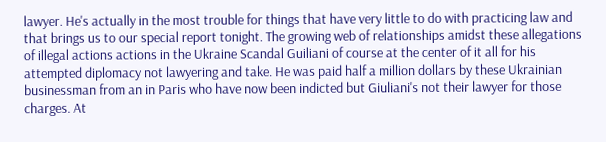lawyer. He's actually in the most trouble for things that have very little to do with practicing law and that brings us to our special report tonight. The growing web of relationships amidst these allegations of illegal actions actions in the Ukraine Scandal Guiliani of course at the center of it all for his attempted diplomacy not lawyering and take. He was paid half a million dollars by these Ukrainian businessman from an in Paris who have now been indicted but Giuliani's not their lawyer for those charges. At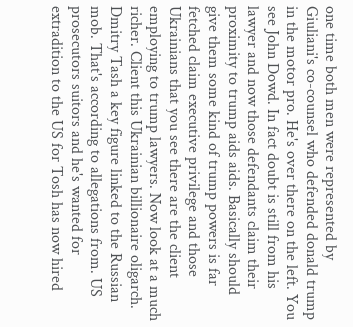one time both men were represented by Giuliani's co-counsel who defended donald trump in the motor pro. He's over there on the left. You see John Dowd. In fact doubt is still from his lawyer and now those defendants claim their proximity to trump aids aids. Basically should give them some kind of trump powers is far fetched claim executive privilege and those Ukrainians that you see there are the client employing to trump lawyers. Now look at a much richer. Client this Ukrainian billionaire oligarch. Dmitry Tash a key figure linked to the Russian mob. That's according to allegations from. US prosecutors suitors and he's wanted for extradition to the US for Tosh has now hired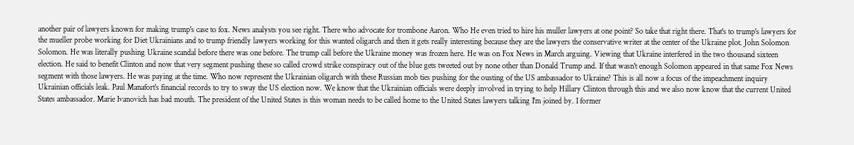another pair of lawyers known for making trump's case to fox. News analysts you see right. There who advocate for trombone Aaron. Who He even tried to hire his muller lawyers at one point? So take that right there. That's to trump's lawyers for the mueller probe working for Diet Ukrainians and to trump friendly lawyers working for this wanted oligarch and then it gets really interesting because they are the lawyers the conservative writer at the center of the Ukraine plot. John Solomon Solomon. He was literally pushing Ukraine scandal before there was one before. The trump call before the Ukraine money was frozen here. He was on Fox News in March arguing. Viewing that Ukraine interfered in the two thousand sixteen election. He said to benefit Clinton and now that very segment pushing these so called crowd strike conspiracy out of the blue gets tweeted out by none other than Donald Trump and. If that wasn't enough Solomon appeared in that same Fox News segment with those lawyers. He was paying at the time. Who now represent the Ukrainian oligarch with these Russian mob ties pushing for the ousting of the US ambassador to Ukraine? This is all now a focus of the impeachment inquiry Ukrainian officials leak. Paul Manafort's financial records to try to sway the US election now. We know that the Ukrainian officials were deeply involved in trying to help Hillary Clinton through this and we also now know that the current United States ambassador. Marie Ivanovich has bad mouth. The president of the United States is this woman needs to be called home to the United States lawyers talking I'm joined by. I former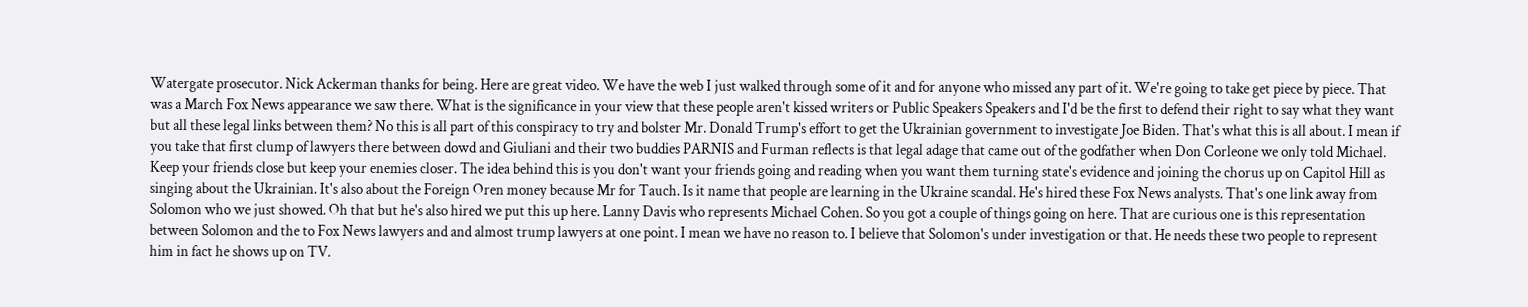Watergate prosecutor. Nick Ackerman thanks for being. Here are great video. We have the web I just walked through some of it and for anyone who missed any part of it. We're going to take get piece by piece. That was a March Fox News appearance we saw there. What is the significance in your view that these people aren't kissed writers or Public Speakers Speakers and I'd be the first to defend their right to say what they want but all these legal links between them? No this is all part of this conspiracy to try and bolster Mr. Donald Trump's effort to get the Ukrainian government to investigate Joe Biden. That's what this is all about. I mean if you take that first clump of lawyers there between dowd and Giuliani and their two buddies PARNIS and Furman reflects is that legal adage that came out of the godfather when Don Corleone we only told Michael. Keep your friends close but keep your enemies closer. The idea behind this is you don't want your friends going and reading when you want them turning state's evidence and joining the chorus up on Capitol Hill as singing about the Ukrainian. It's also about the Foreign Oren money because Mr for Tauch. Is it name that people are learning in the Ukraine scandal. He's hired these Fox News analysts. That's one link away from Solomon who we just showed. Oh that but he's also hired we put this up here. Lanny Davis who represents Michael Cohen. So you got a couple of things going on here. That are curious one is this representation between Solomon and the to Fox News lawyers and and almost trump lawyers at one point. I mean we have no reason to. I believe that Solomon's under investigation or that. He needs these two people to represent him in fact he shows up on TV.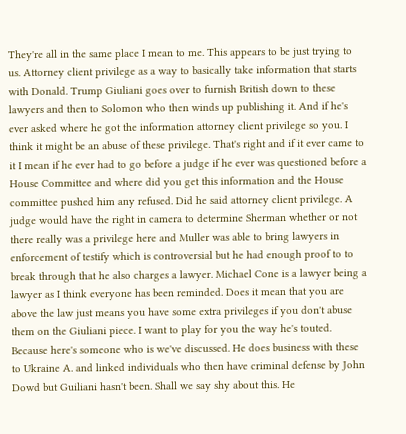They're all in the same place I mean to me. This appears to be just trying to us. Attorney client privilege as a way to basically take information that starts with Donald. Trump Giuliani goes over to furnish British down to these lawyers and then to Solomon who then winds up publishing it. And if he's ever asked where he got the information attorney client privilege so you. I think it might be an abuse of these privilege. That's right and if it ever came to it I mean if he ever had to go before a judge if he ever was questioned before a House Committee and where did you get this information and the House committee pushed him any refused. Did he said attorney client privilege. A judge would have the right in camera to determine Sherman whether or not there really was a privilege here and Muller was able to bring lawyers in enforcement of testify which is controversial but he had enough proof to to break through that he also charges a lawyer. Michael Cone is a lawyer being a lawyer as I think everyone has been reminded. Does it mean that you are above the law just means you have some extra privileges if you don't abuse them on the Giuliani piece. I want to play for you the way he's touted. Because here's someone who is we've discussed. He does business with these to Ukraine A. and linked individuals who then have criminal defense by John Dowd but Guiliani hasn't been. Shall we say shy about this. He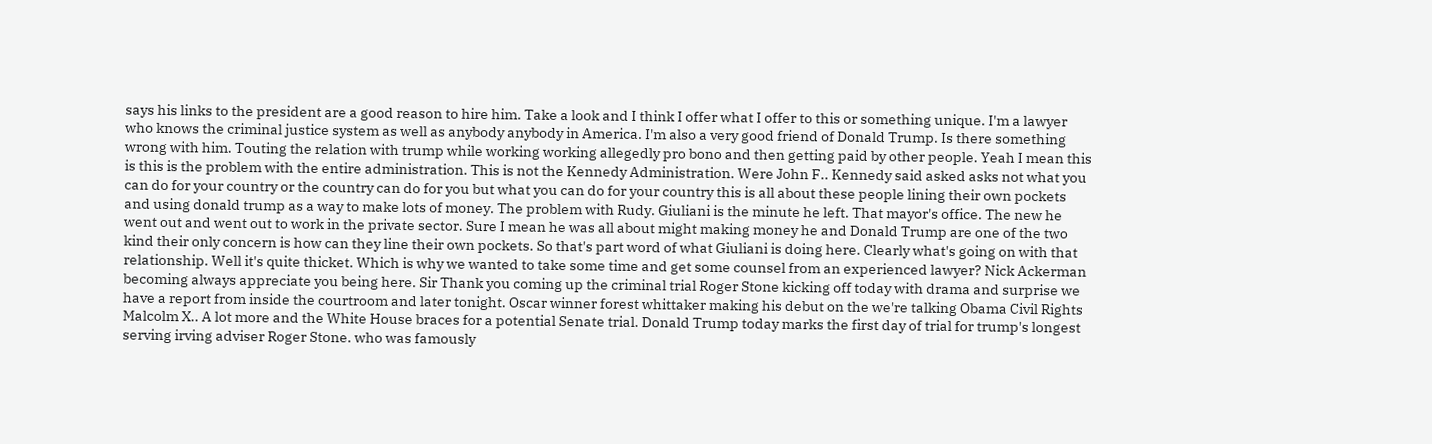says his links to the president are a good reason to hire him. Take a look and I think I offer what I offer to this or something unique. I'm a lawyer who knows the criminal justice system as well as anybody anybody in America. I'm also a very good friend of Donald Trump. Is there something wrong with him. Touting the relation with trump while working working allegedly pro bono and then getting paid by other people. Yeah I mean this is this is the problem with the entire administration. This is not the Kennedy Administration. Were John F.. Kennedy said asked asks not what you can do for your country or the country can do for you but what you can do for your country this is all about these people lining their own pockets and using donald trump as a way to make lots of money. The problem with Rudy. Giuliani is the minute he left. That mayor's office. The new he went out and went out to work in the private sector. Sure I mean he was all about might making money he and Donald Trump are one of the two kind their only concern is how can they line their own pockets. So that's part word of what Giuliani is doing here. Clearly what's going on with that relationship. Well it's quite thicket. Which is why we wanted to take some time and get some counsel from an experienced lawyer? Nick Ackerman becoming always appreciate you being here. Sir Thank you coming up the criminal trial Roger Stone kicking off today with drama and surprise we have a report from inside the courtroom and later tonight. Oscar winner forest whittaker making his debut on the we're talking Obama Civil Rights Malcolm X.. A lot more and the White House braces for a potential Senate trial. Donald Trump today marks the first day of trial for trump's longest serving irving adviser Roger Stone. who was famously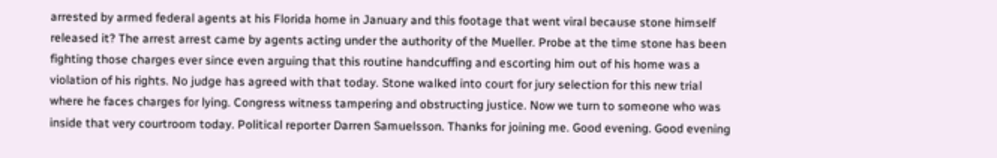arrested by armed federal agents at his Florida home in January and this footage that went viral because stone himself released it? The arrest arrest came by agents acting under the authority of the Mueller. Probe at the time stone has been fighting those charges ever since even arguing that this routine handcuffing and escorting him out of his home was a violation of his rights. No judge has agreed with that today. Stone walked into court for jury selection for this new trial where he faces charges for lying. Congress witness tampering and obstructing justice. Now we turn to someone who was inside that very courtroom today. Political reporter Darren Samuelsson. Thanks for joining me. Good evening. Good evening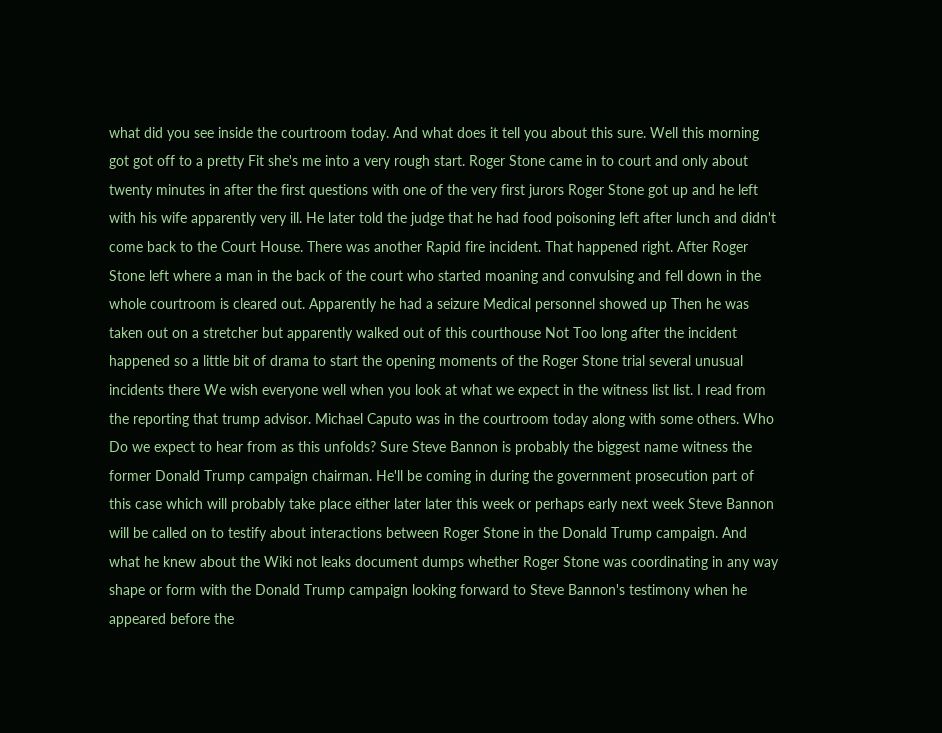what did you see inside the courtroom today. And what does it tell you about this sure. Well this morning got got off to a pretty Fit she's me into a very rough start. Roger Stone came in to court and only about twenty minutes in after the first questions with one of the very first jurors Roger Stone got up and he left with his wife apparently very ill. He later told the judge that he had food poisoning left after lunch and didn't come back to the Court House. There was another Rapid fire incident. That happened right. After Roger Stone left where a man in the back of the court who started moaning and convulsing and fell down in the whole courtroom is cleared out. Apparently he had a seizure Medical personnel showed up Then he was taken out on a stretcher but apparently walked out of this courthouse Not Too long after the incident happened so a little bit of drama to start the opening moments of the Roger Stone trial several unusual incidents there We wish everyone well when you look at what we expect in the witness list list. I read from the reporting that trump advisor. Michael Caputo was in the courtroom today along with some others. Who Do we expect to hear from as this unfolds? Sure Steve Bannon is probably the biggest name witness the former Donald Trump campaign chairman. He'll be coming in during the government prosecution part of this case which will probably take place either later later this week or perhaps early next week Steve Bannon will be called on to testify about interactions between Roger Stone in the Donald Trump campaign. And what he knew about the Wiki not leaks document dumps whether Roger Stone was coordinating in any way shape or form with the Donald Trump campaign looking forward to Steve Bannon's testimony when he appeared before the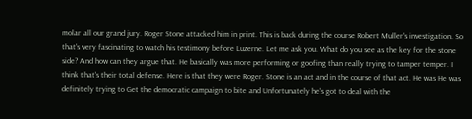molar all our grand jury. Roger Stone attacked him in print. This is back during the course Robert Muller's investigation. So that's very fascinating to watch his testimony before Luzerne. Let me ask you. What do you see as the key for the stone side? And how can they argue that. He basically was more performing or goofing than really trying to tamper temper. I think that's their total defense. Here is that they were Roger. Stone is an act and in the course of that act. He was He was definitely trying to Get the democratic campaign to bite and Unfortunately he's got to deal with the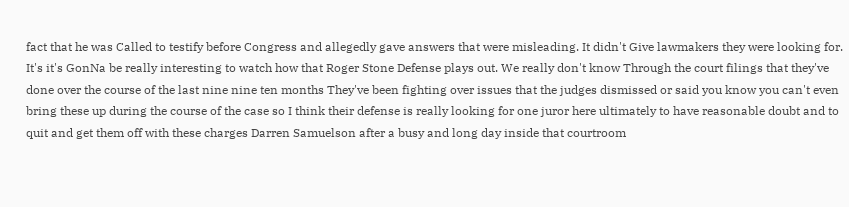fact that he was Called to testify before Congress and allegedly gave answers that were misleading. It didn't Give lawmakers they were looking for. It's it's GonNa be really interesting to watch how that Roger Stone Defense plays out. We really don't know Through the court filings that they've done over the course of the last nine nine ten months They've been fighting over issues that the judges dismissed or said you know you can't even bring these up during the course of the case so I think their defense is really looking for one juror here ultimately to have reasonable doubt and to quit and get them off with these charges Darren Samuelson after a busy and long day inside that courtroom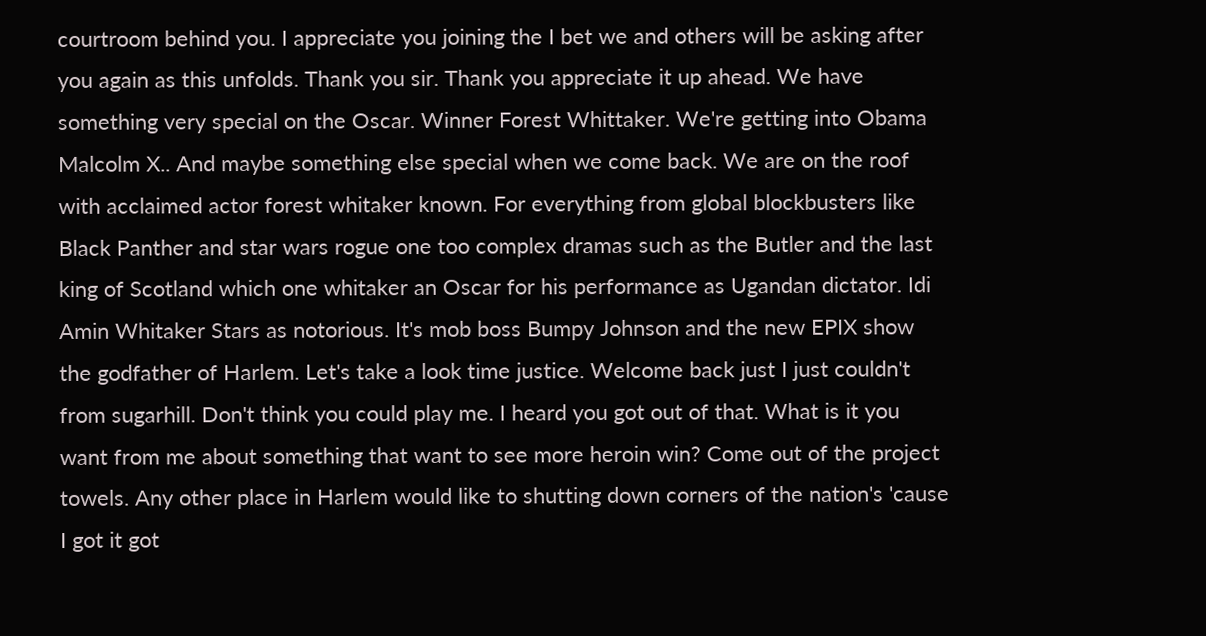courtroom behind you. I appreciate you joining the I bet we and others will be asking after you again as this unfolds. Thank you sir. Thank you appreciate it up ahead. We have something very special on the Oscar. Winner Forest Whittaker. We're getting into Obama Malcolm X.. And maybe something else special when we come back. We are on the roof with acclaimed actor forest whitaker known. For everything from global blockbusters like Black Panther and star wars rogue one too complex dramas such as the Butler and the last king of Scotland which one whitaker an Oscar for his performance as Ugandan dictator. Idi Amin Whitaker Stars as notorious. It's mob boss Bumpy Johnson and the new EPIX show the godfather of Harlem. Let's take a look time justice. Welcome back just I just couldn't from sugarhill. Don't think you could play me. I heard you got out of that. What is it you want from me about something that want to see more heroin win? Come out of the project towels. Any other place in Harlem would like to shutting down corners of the nation's 'cause I got it got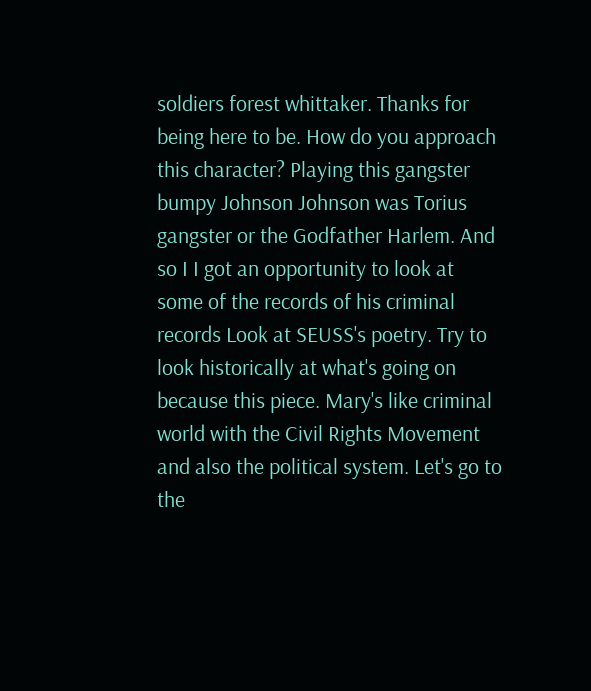soldiers forest whittaker. Thanks for being here to be. How do you approach this character? Playing this gangster bumpy Johnson Johnson was Torius gangster or the Godfather Harlem. And so I I got an opportunity to look at some of the records of his criminal records Look at SEUSS's poetry. Try to look historically at what's going on because this piece. Mary's like criminal world with the Civil Rights Movement and also the political system. Let's go to the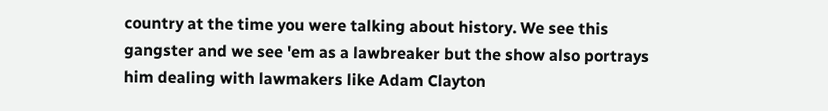country at the time you were talking about history. We see this gangster and we see 'em as a lawbreaker but the show also portrays him dealing with lawmakers like Adam Clayton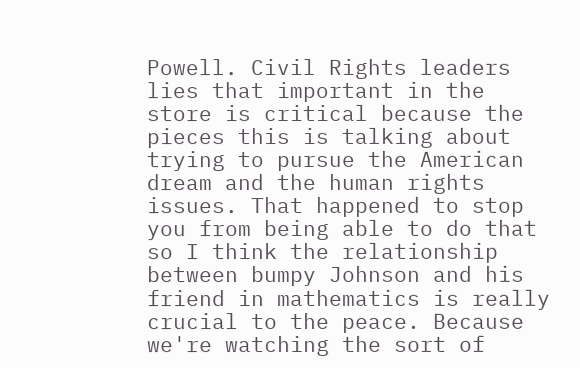Powell. Civil Rights leaders lies that important in the store is critical because the pieces this is talking about trying to pursue the American dream and the human rights issues. That happened to stop you from being able to do that so I think the relationship between bumpy Johnson and his friend in mathematics is really crucial to the peace. Because we're watching the sort of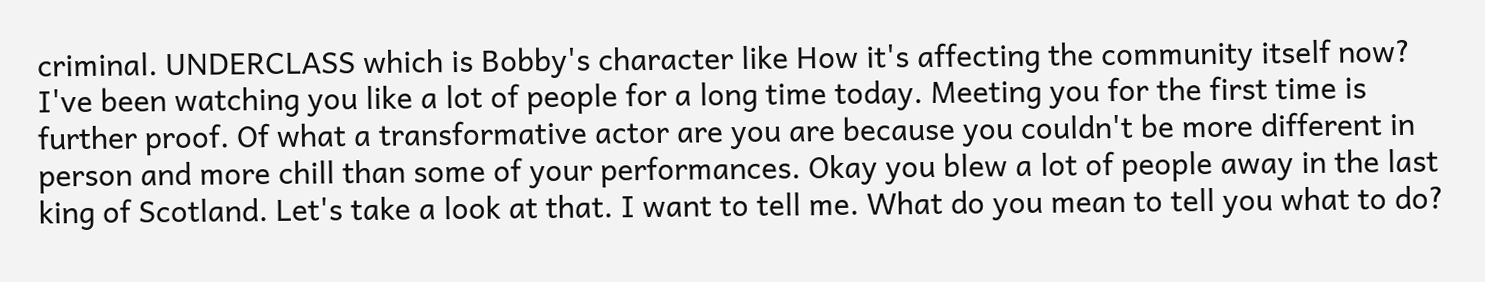criminal. UNDERCLASS which is Bobby's character like How it's affecting the community itself now? I've been watching you like a lot of people for a long time today. Meeting you for the first time is further proof. Of what a transformative actor are you are because you couldn't be more different in person and more chill than some of your performances. Okay you blew a lot of people away in the last king of Scotland. Let's take a look at that. I want to tell me. What do you mean to tell you what to do?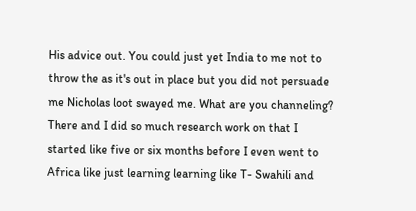His advice out. You could just yet India to me not to throw the as it's out in place but you did not persuade me Nicholas loot swayed me. What are you channeling? There and I did so much research work on that I started like five or six months before I even went to Africa like just learning learning like T- Swahili and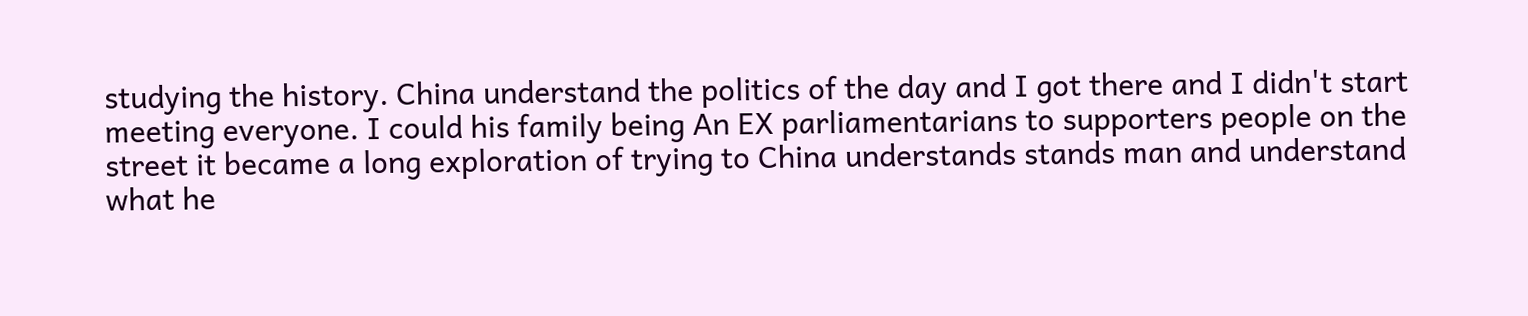studying the history. China understand the politics of the day and I got there and I didn't start meeting everyone. I could his family being An EX parliamentarians to supporters people on the street it became a long exploration of trying to China understands stands man and understand what he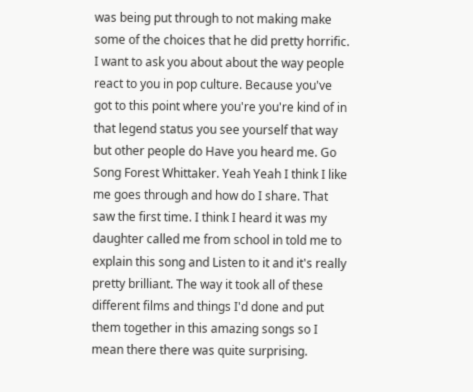was being put through to not making make some of the choices that he did pretty horrific. I want to ask you about about the way people react to you in pop culture. Because you've got to this point where you're you're kind of in that legend status you see yourself that way but other people do Have you heard me. Go Song Forest Whittaker. Yeah Yeah I think I like me goes through and how do I share. That saw the first time. I think I heard it was my daughter called me from school in told me to explain this song and Listen to it and it's really pretty brilliant. The way it took all of these different films and things I'd done and put them together in this amazing songs so I mean there there was quite surprising.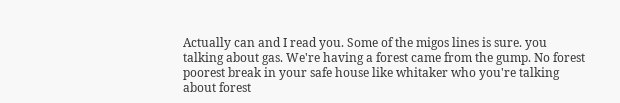Actually can and I read you. Some of the migos lines is sure. you talking about gas. We're having a forest came from the gump. No forest poorest break in your safe house like whitaker who you're talking about forest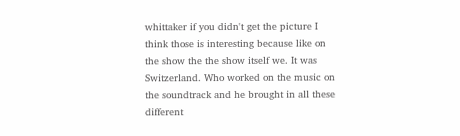whittaker if you didn't get the picture I think those is interesting because like on the show the the show itself we. It was Switzerland. Who worked on the music on the soundtrack and he brought in all these different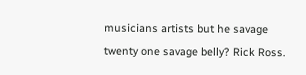musicians artists but he savage twenty one savage belly? Rick Ross.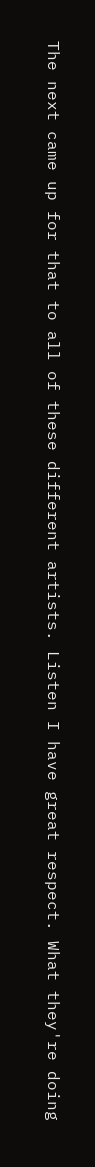The next came up for that to all of these different artists. Listen I have great respect. What they're doing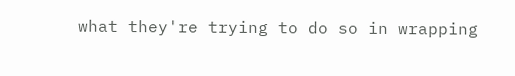what they're trying to do so in wrapping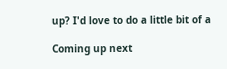up? I'd love to do a little bit of a

Coming up next